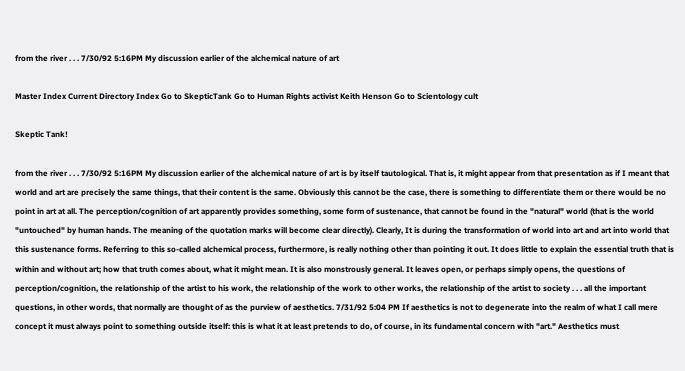from the river . . . 7/30/92 5:16PM My discussion earlier of the alchemical nature of art

Master Index Current Directory Index Go to SkepticTank Go to Human Rights activist Keith Henson Go to Scientology cult

Skeptic Tank!

from the river . . . 7/30/92 5:16PM My discussion earlier of the alchemical nature of art is by itself tautological. That is, it might appear from that presentation as if I meant that world and art are precisely the same things, that their content is the same. Obviously this cannot be the case, there is something to differentiate them or there would be no point in art at all. The perception/cognition of art apparently provides something, some form of sustenance, that cannot be found in the "natural" world (that is the world "untouched" by human hands. The meaning of the quotation marks will become clear directly). Clearly, It is during the transformation of world into art and art into world that this sustenance forms. Referring to this so-called alchemical process, furthermore, is really nothing other than pointing it out. It does little to explain the essential truth that is within and without art; how that truth comes about, what it might mean. It is also monstrously general. It leaves open, or perhaps simply opens, the questions of perception/cognition, the relationship of the artist to his work, the relationship of the work to other works, the relationship of the artist to society . . . all the important questions, in other words, that normally are thought of as the purview of aesthetics. 7/31/92 5:04 PM If aesthetics is not to degenerate into the realm of what I call mere concept it must always point to something outside itself: this is what it at least pretends to do, of course, in its fundamental concern with "art." Aesthetics must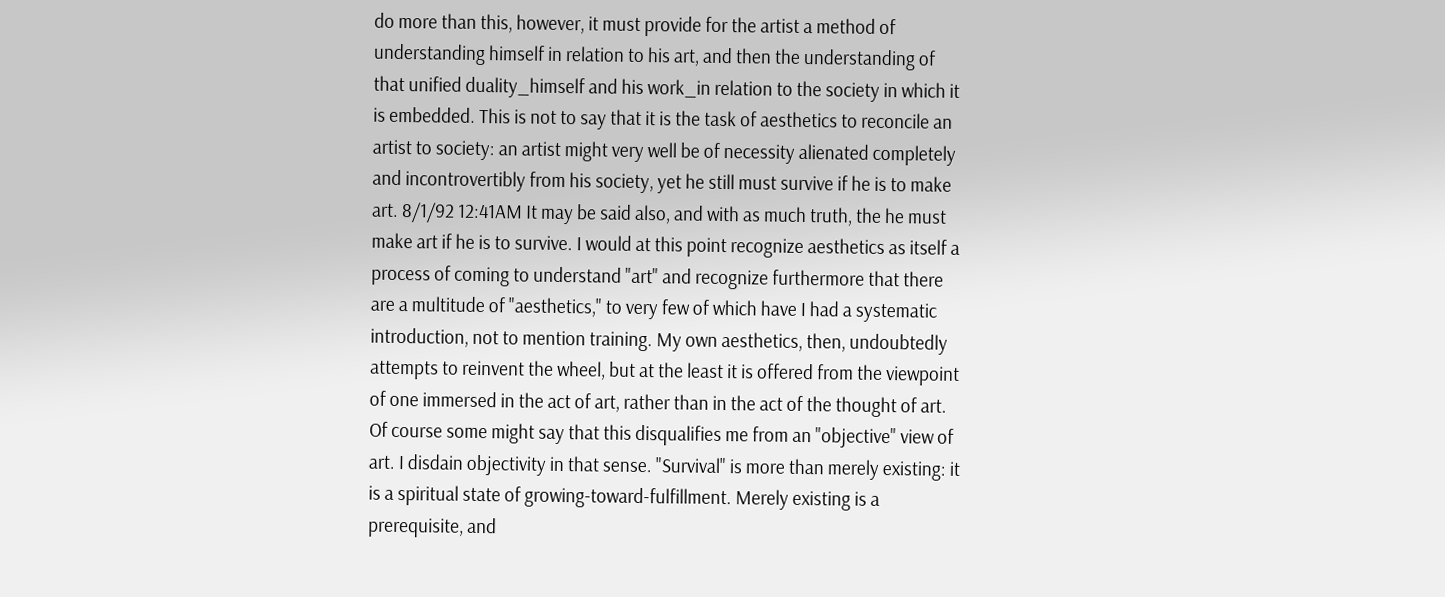do more than this, however, it must provide for the artist a method of understanding himself in relation to his art, and then the understanding of that unified duality_himself and his work_in relation to the society in which it is embedded. This is not to say that it is the task of aesthetics to reconcile an artist to society: an artist might very well be of necessity alienated completely and incontrovertibly from his society, yet he still must survive if he is to make art. 8/1/92 12:41AM It may be said also, and with as much truth, the he must make art if he is to survive. I would at this point recognize aesthetics as itself a process of coming to understand "art" and recognize furthermore that there are a multitude of "aesthetics," to very few of which have I had a systematic introduction, not to mention training. My own aesthetics, then, undoubtedly attempts to reinvent the wheel, but at the least it is offered from the viewpoint of one immersed in the act of art, rather than in the act of the thought of art. Of course some might say that this disqualifies me from an "objective" view of art. I disdain objectivity in that sense. "Survival" is more than merely existing: it is a spiritual state of growing-toward-fulfillment. Merely existing is a prerequisite, and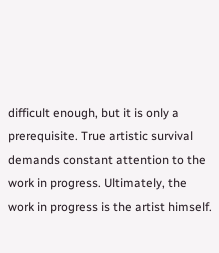difficult enough, but it is only a prerequisite. True artistic survival demands constant attention to the work in progress. Ultimately, the work in progress is the artist himself.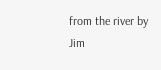from the river by Jim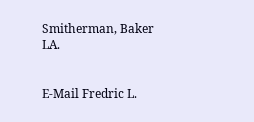Smitherman, Baker LA.


E-Mail Fredric L.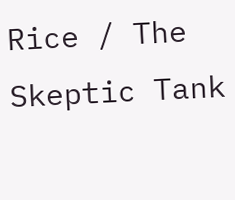Rice / The Skeptic Tank